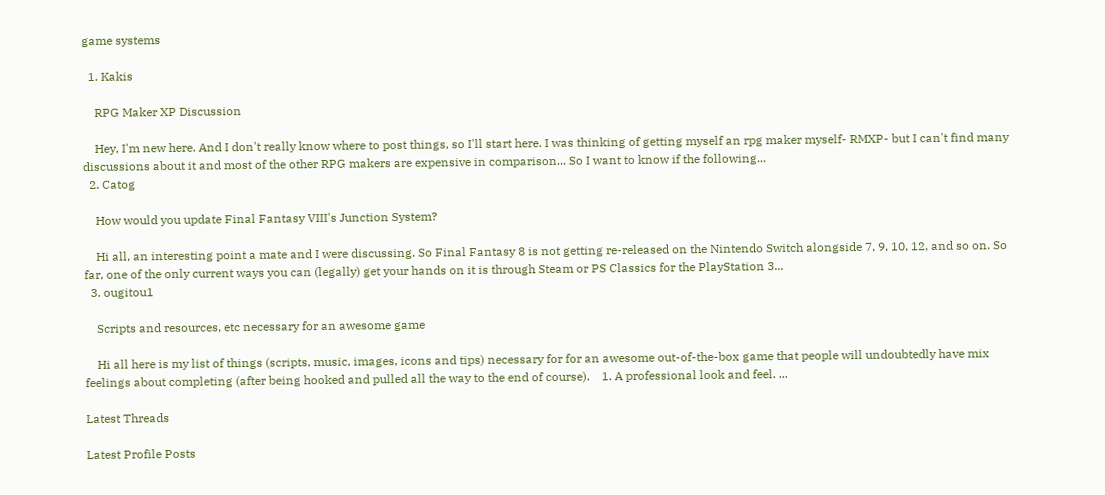game systems

  1. Kakis

    RPG Maker XP Discussion

    Hey, I'm new here. And I don't really know where to post things, so I'll start here. I was thinking of getting myself an rpg maker myself- RMXP- but I can't find many discussions about it and most of the other RPG makers are expensive in comparison... So I want to know if the following...
  2. Catog

    How would you update Final Fantasy VIII's Junction System?

    Hi all, an interesting point a mate and I were discussing. So Final Fantasy 8 is not getting re-released on the Nintendo Switch alongside 7, 9, 10, 12, and so on. So far, one of the only current ways you can (legally) get your hands on it is through Steam or PS Classics for the PlayStation 3...
  3. ougitou1

    Scripts and resources, etc necessary for an awesome game

    Hi all here is my list of things (scripts, music, images, icons and tips) necessary for for an awesome out-of-the-box game that people will undoubtedly have mix feelings about completing (after being hooked and pulled all the way to the end of course).    1. A professional look and feel. ...

Latest Threads

Latest Profile Posts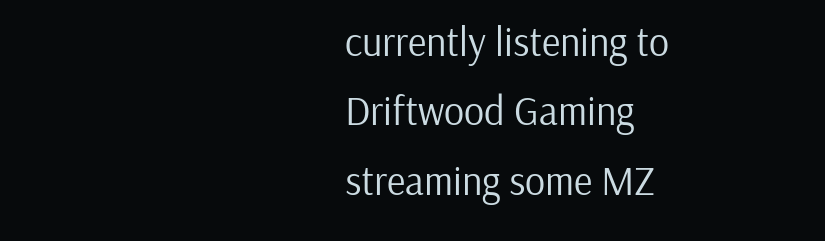currently listening to Driftwood Gaming streaming some MZ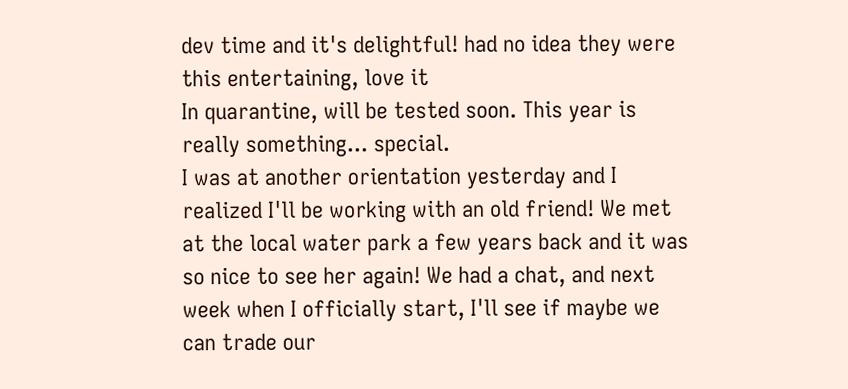dev time and it's delightful! had no idea they were this entertaining, love it
In quarantine, will be tested soon. This year is really something... special.
I was at another orientation yesterday and I realized I'll be working with an old friend! We met at the local water park a few years back and it was so nice to see her again! We had a chat, and next week when I officially start, I'll see if maybe we can trade our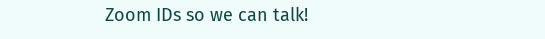Zoom IDs so we can talk!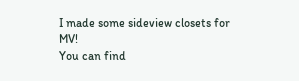I made some sideview closets for MV!
You can find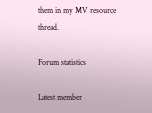them in my MV resource thread.

Forum statistics

Latest member